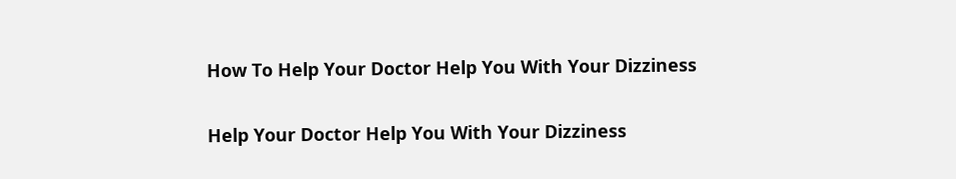How To Help Your Doctor Help You With Your Dizziness

Help Your Doctor Help You With Your Dizziness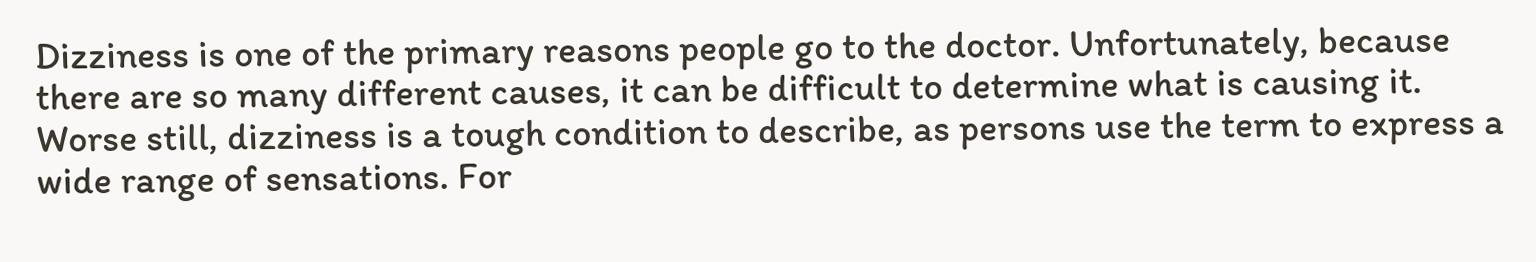Dizziness is one of the primary reasons people go to the doctor. Unfortunately, because there are so many different causes, it can be difficult to determine what is causing it. Worse still, dizziness is a tough condition to describe, as persons use the term to express a wide range of sensations. For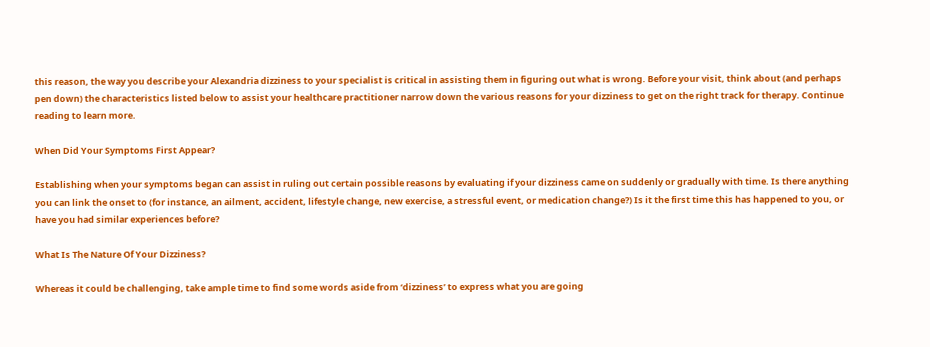this reason, the way you describe your Alexandria dizziness to your specialist is critical in assisting them in figuring out what is wrong. Before your visit, think about (and perhaps pen down) the characteristics listed below to assist your healthcare practitioner narrow down the various reasons for your dizziness to get on the right track for therapy. Continue reading to learn more.

When Did Your Symptoms First Appear?

Establishing when your symptoms began can assist in ruling out certain possible reasons by evaluating if your dizziness came on suddenly or gradually with time. Is there anything you can link the onset to (for instance, an ailment, accident, lifestyle change, new exercise, a stressful event, or medication change?) Is it the first time this has happened to you, or have you had similar experiences before?

What Is The Nature Of Your Dizziness?

Whereas it could be challenging, take ample time to find some words aside from ‘dizziness’ to express what you are going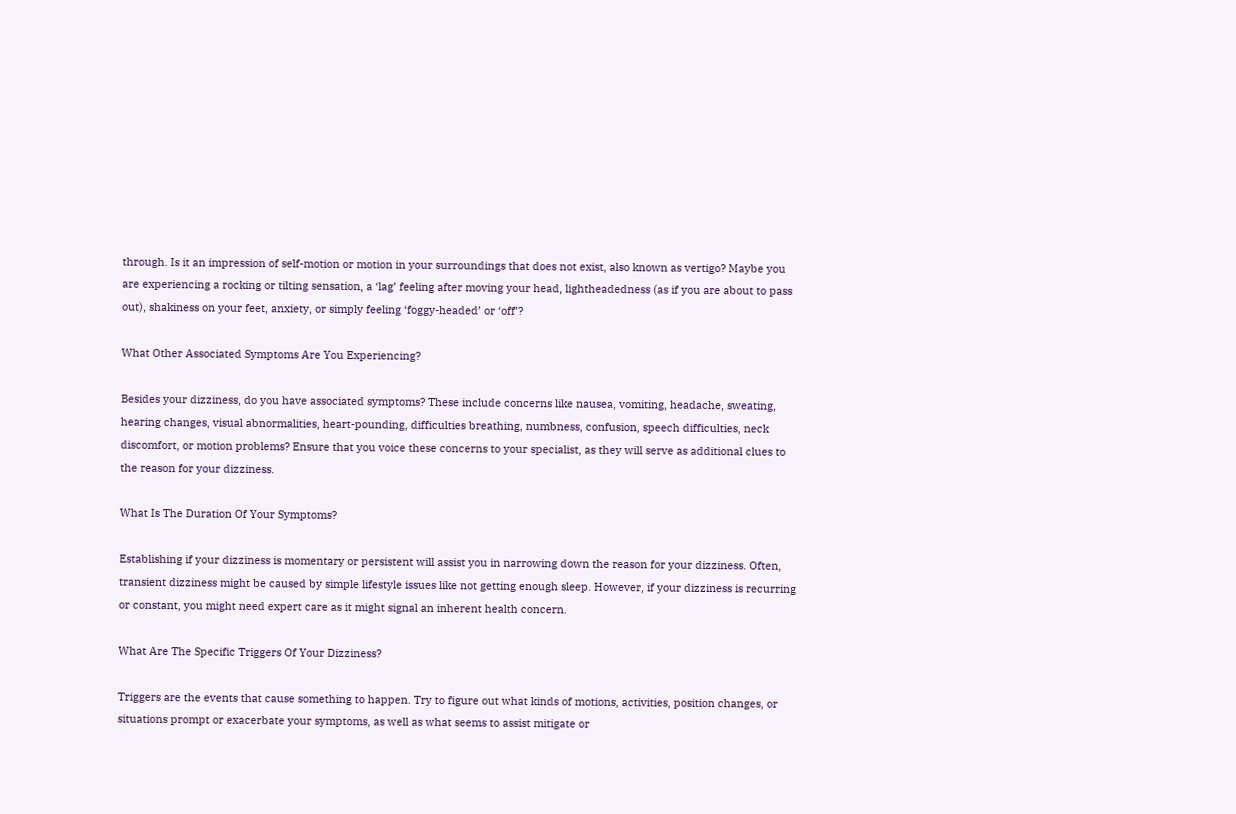through. Is it an impression of self-motion or motion in your surroundings that does not exist, also known as vertigo? Maybe you are experiencing a rocking or tilting sensation, a ‘lag’ feeling after moving your head, lightheadedness (as if you are about to pass out), shakiness on your feet, anxiety, or simply feeling ‘foggy-headed’ or ‘off’?

What Other Associated Symptoms Are You Experiencing?

Besides your dizziness, do you have associated symptoms? These include concerns like nausea, vomiting, headache, sweating, hearing changes, visual abnormalities, heart-pounding, difficulties breathing, numbness, confusion, speech difficulties, neck discomfort, or motion problems? Ensure that you voice these concerns to your specialist, as they will serve as additional clues to the reason for your dizziness.

What Is The Duration Of Your Symptoms?

Establishing if your dizziness is momentary or persistent will assist you in narrowing down the reason for your dizziness. Often, transient dizziness might be caused by simple lifestyle issues like not getting enough sleep. However, if your dizziness is recurring or constant, you might need expert care as it might signal an inherent health concern.

What Are The Specific Triggers Of Your Dizziness?

Triggers are the events that cause something to happen. Try to figure out what kinds of motions, activities, position changes, or situations prompt or exacerbate your symptoms, as well as what seems to assist mitigate or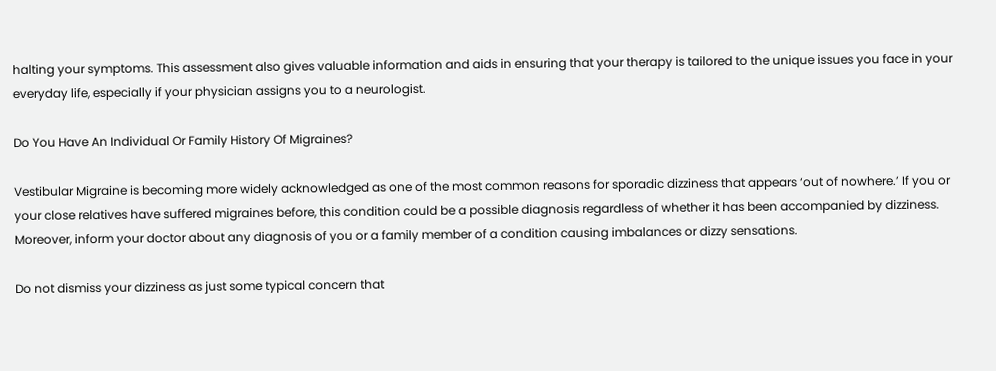halting your symptoms. This assessment also gives valuable information and aids in ensuring that your therapy is tailored to the unique issues you face in your everyday life, especially if your physician assigns you to a neurologist.

Do You Have An Individual Or Family History Of Migraines?

Vestibular Migraine is becoming more widely acknowledged as one of the most common reasons for sporadic dizziness that appears ‘out of nowhere.’ If you or your close relatives have suffered migraines before, this condition could be a possible diagnosis regardless of whether it has been accompanied by dizziness. Moreover, inform your doctor about any diagnosis of you or a family member of a condition causing imbalances or dizzy sensations.

Do not dismiss your dizziness as just some typical concern that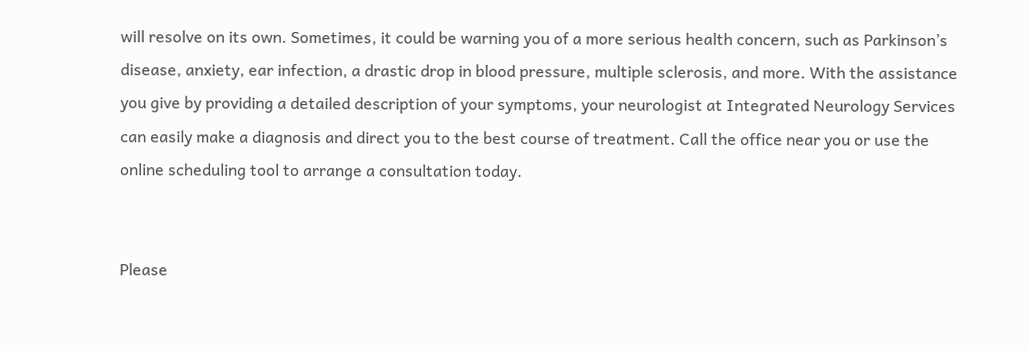will resolve on its own. Sometimes, it could be warning you of a more serious health concern, such as Parkinson’s disease, anxiety, ear infection, a drastic drop in blood pressure, multiple sclerosis, and more. With the assistance you give by providing a detailed description of your symptoms, your neurologist at Integrated Neurology Services can easily make a diagnosis and direct you to the best course of treatment. Call the office near you or use the online scheduling tool to arrange a consultation today.


Please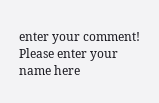enter your comment!
Please enter your name here